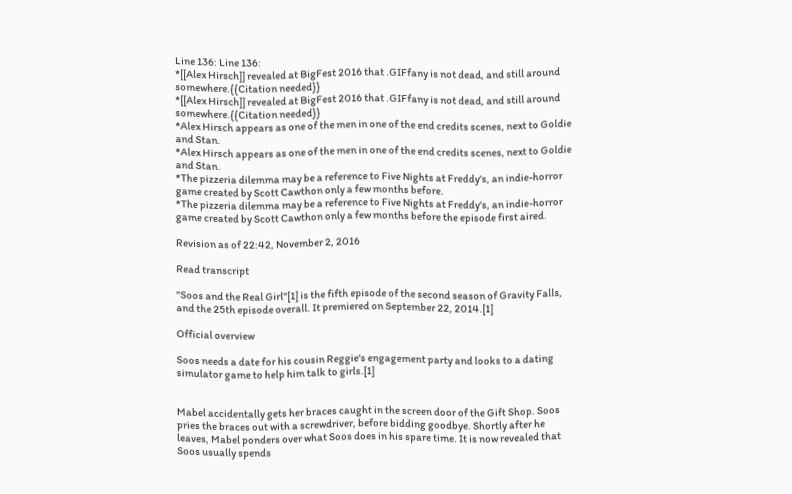Line 136: Line 136:
*[[Alex Hirsch]] revealed at BigFest 2016 that .GIFfany is not dead, and still around somewhere.{{Citation needed}}
*[[Alex Hirsch]] revealed at BigFest 2016 that .GIFfany is not dead, and still around somewhere.{{Citation needed}}
*Alex Hirsch appears as one of the men in one of the end credits scenes, next to Goldie and Stan.
*Alex Hirsch appears as one of the men in one of the end credits scenes, next to Goldie and Stan.
*The pizzeria dilemma may be a reference to Five Nights at Freddy's, an indie-horror game created by Scott Cawthon only a few months before.
*The pizzeria dilemma may be a reference to Five Nights at Freddy's, an indie-horror game created by Scott Cawthon only a few months before the episode first aired.

Revision as of 22:42, November 2, 2016

Read transcript

"Soos and the Real Girl"[1] is the fifth episode of the second season of Gravity Falls, and the 25th episode overall. It premiered on September 22, 2014.[1]

Official overview

Soos needs a date for his cousin Reggie's engagement party and looks to a dating simulator game to help him talk to girls.[1]


Mabel accidentally gets her braces caught in the screen door of the Gift Shop. Soos pries the braces out with a screwdriver, before bidding goodbye. Shortly after he leaves, Mabel ponders over what Soos does in his spare time. It is now revealed that Soos usually spends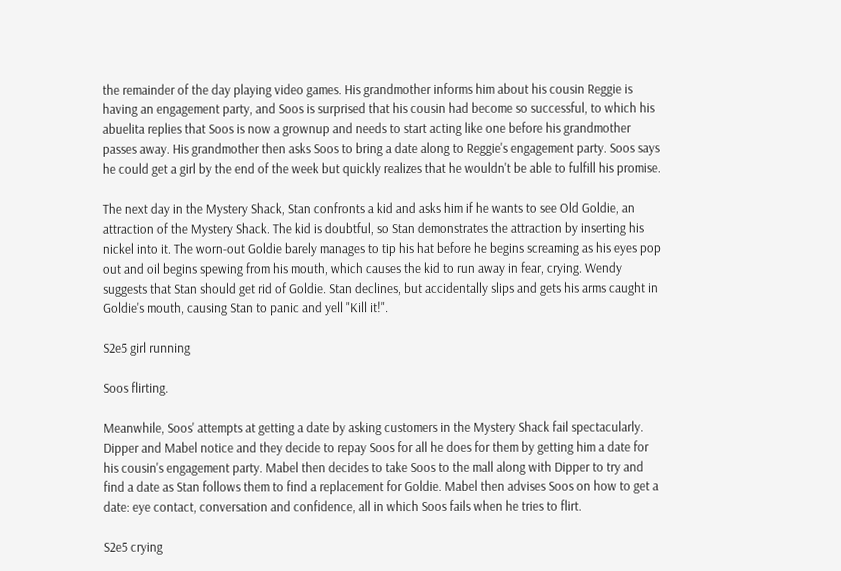the remainder of the day playing video games. His grandmother informs him about his cousin Reggie is having an engagement party, and Soos is surprised that his cousin had become so successful, to which his abuelita replies that Soos is now a grownup and needs to start acting like one before his grandmother passes away. His grandmother then asks Soos to bring a date along to Reggie's engagement party. Soos says he could get a girl by the end of the week but quickly realizes that he wouldn't be able to fulfill his promise.

The next day in the Mystery Shack, Stan confronts a kid and asks him if he wants to see Old Goldie, an attraction of the Mystery Shack. The kid is doubtful, so Stan demonstrates the attraction by inserting his nickel into it. The worn-out Goldie barely manages to tip his hat before he begins screaming as his eyes pop out and oil begins spewing from his mouth, which causes the kid to run away in fear, crying. Wendy suggests that Stan should get rid of Goldie. Stan declines, but accidentally slips and gets his arms caught in Goldie's mouth, causing Stan to panic and yell "Kill it!".

S2e5 girl running

Soos flirting.

Meanwhile, Soos' attempts at getting a date by asking customers in the Mystery Shack fail spectacularly. Dipper and Mabel notice and they decide to repay Soos for all he does for them by getting him a date for his cousin's engagement party. Mabel then decides to take Soos to the mall along with Dipper to try and find a date as Stan follows them to find a replacement for Goldie. Mabel then advises Soos on how to get a date: eye contact, conversation and confidence, all in which Soos fails when he tries to flirt.

S2e5 crying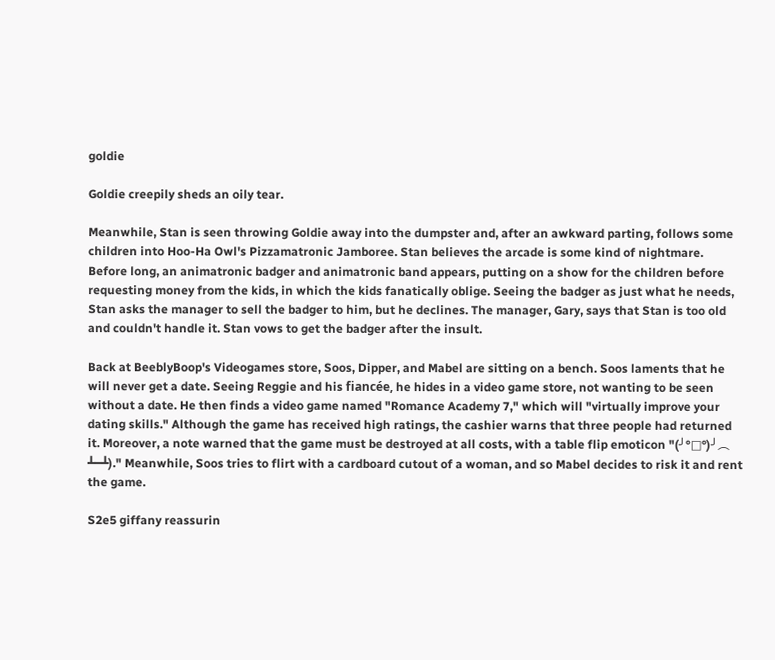goldie

Goldie creepily sheds an oily tear.

Meanwhile, Stan is seen throwing Goldie away into the dumpster and, after an awkward parting, follows some children into Hoo-Ha Owl's Pizzamatronic Jamboree. Stan believes the arcade is some kind of nightmare. Before long, an animatronic badger and animatronic band appears, putting on a show for the children before requesting money from the kids, in which the kids fanatically oblige. Seeing the badger as just what he needs, Stan asks the manager to sell the badger to him, but he declines. The manager, Gary, says that Stan is too old and couldn't handle it. Stan vows to get the badger after the insult.

Back at BeeblyBoop's Videogames store, Soos, Dipper, and Mabel are sitting on a bench. Soos laments that he will never get a date. Seeing Reggie and his fiancée, he hides in a video game store, not wanting to be seen without a date. He then finds a video game named "Romance Academy 7," which will "virtually improve your dating skills." Although the game has received high ratings, the cashier warns that three people had returned it. Moreover, a note warned that the game must be destroyed at all costs, with a table flip emoticon "(╯°□°)╯︵ ┻━┻)." Meanwhile, Soos tries to flirt with a cardboard cutout of a woman, and so Mabel decides to risk it and rent the game.

S2e5 giffany reassurin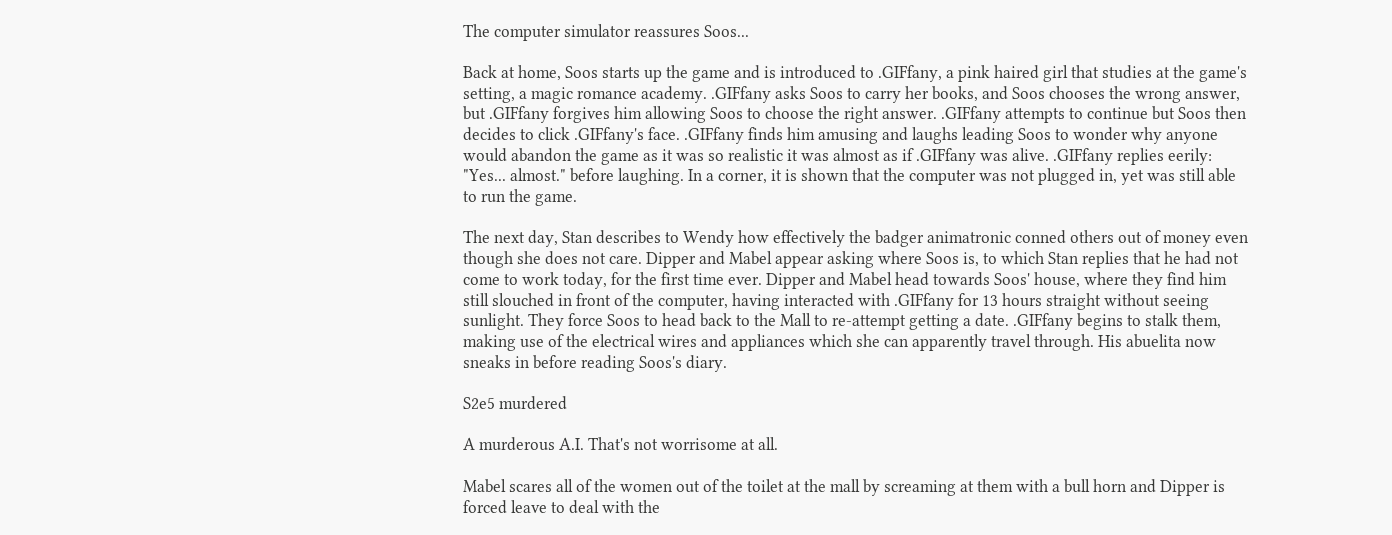The computer simulator reassures Soos...

Back at home, Soos starts up the game and is introduced to .GIFfany, a pink haired girl that studies at the game's setting, a magic romance academy. .GIFfany asks Soos to carry her books, and Soos chooses the wrong answer, but .GIFfany forgives him allowing Soos to choose the right answer. .GIFfany attempts to continue but Soos then decides to click .GIFfany's face. .GIFfany finds him amusing and laughs leading Soos to wonder why anyone would abandon the game as it was so realistic it was almost as if .GIFfany was alive. .GIFfany replies eerily: "Yes... almost." before laughing. In a corner, it is shown that the computer was not plugged in, yet was still able to run the game.

The next day, Stan describes to Wendy how effectively the badger animatronic conned others out of money even though she does not care. Dipper and Mabel appear asking where Soos is, to which Stan replies that he had not come to work today, for the first time ever. Dipper and Mabel head towards Soos' house, where they find him still slouched in front of the computer, having interacted with .GIFfany for 13 hours straight without seeing sunlight. They force Soos to head back to the Mall to re-attempt getting a date. .GIFfany begins to stalk them, making use of the electrical wires and appliances which she can apparently travel through. His abuelita now sneaks in before reading Soos's diary.

S2e5 murdered

A murderous A.I. That's not worrisome at all.

Mabel scares all of the women out of the toilet at the mall by screaming at them with a bull horn and Dipper is forced leave to deal with the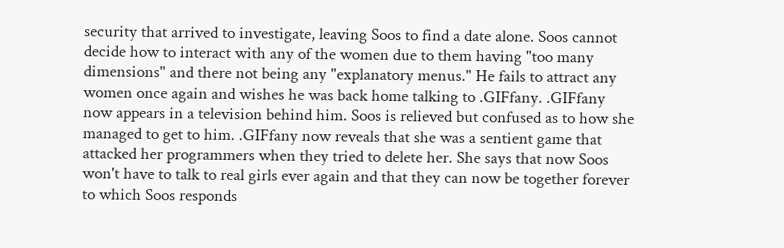security that arrived to investigate, leaving Soos to find a date alone. Soos cannot decide how to interact with any of the women due to them having "too many dimensions" and there not being any "explanatory menus." He fails to attract any women once again and wishes he was back home talking to .GIFfany. .GIFfany now appears in a television behind him. Soos is relieved but confused as to how she managed to get to him. .GIFfany now reveals that she was a sentient game that attacked her programmers when they tried to delete her. She says that now Soos won't have to talk to real girls ever again and that they can now be together forever to which Soos responds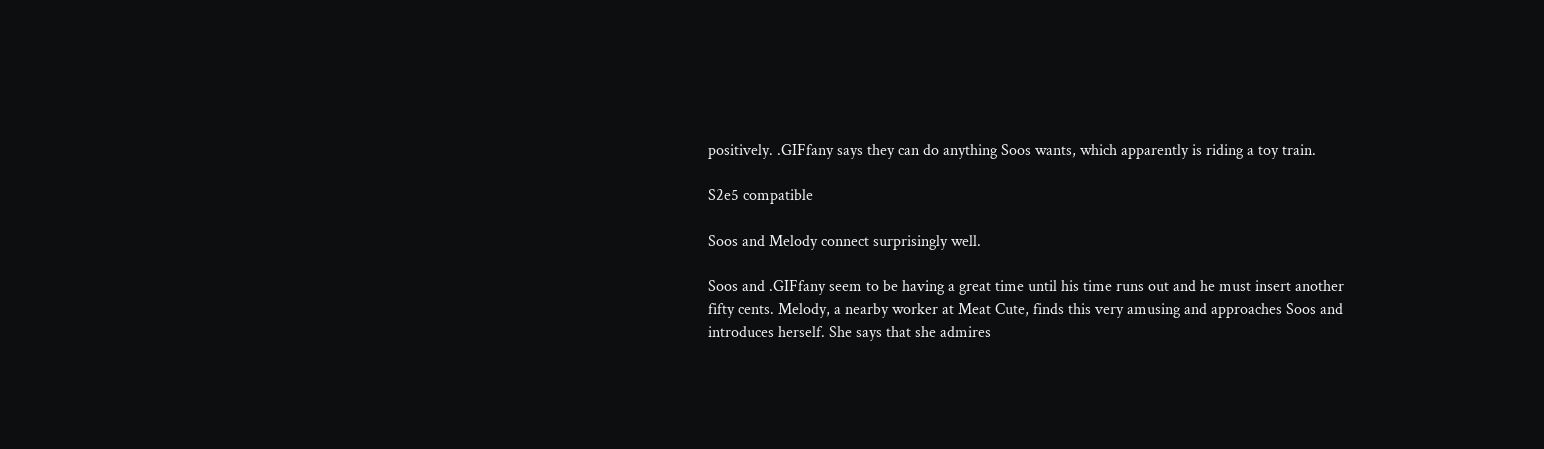positively. .GIFfany says they can do anything Soos wants, which apparently is riding a toy train.

S2e5 compatible

Soos and Melody connect surprisingly well.

Soos and .GIFfany seem to be having a great time until his time runs out and he must insert another fifty cents. Melody, a nearby worker at Meat Cute, finds this very amusing and approaches Soos and introduces herself. She says that she admires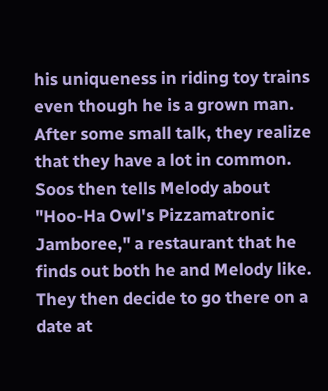his uniqueness in riding toy trains even though he is a grown man. After some small talk, they realize that they have a lot in common. Soos then tells Melody about "Hoo-Ha Owl's Pizzamatronic Jamboree," a restaurant that he finds out both he and Melody like. They then decide to go there on a date at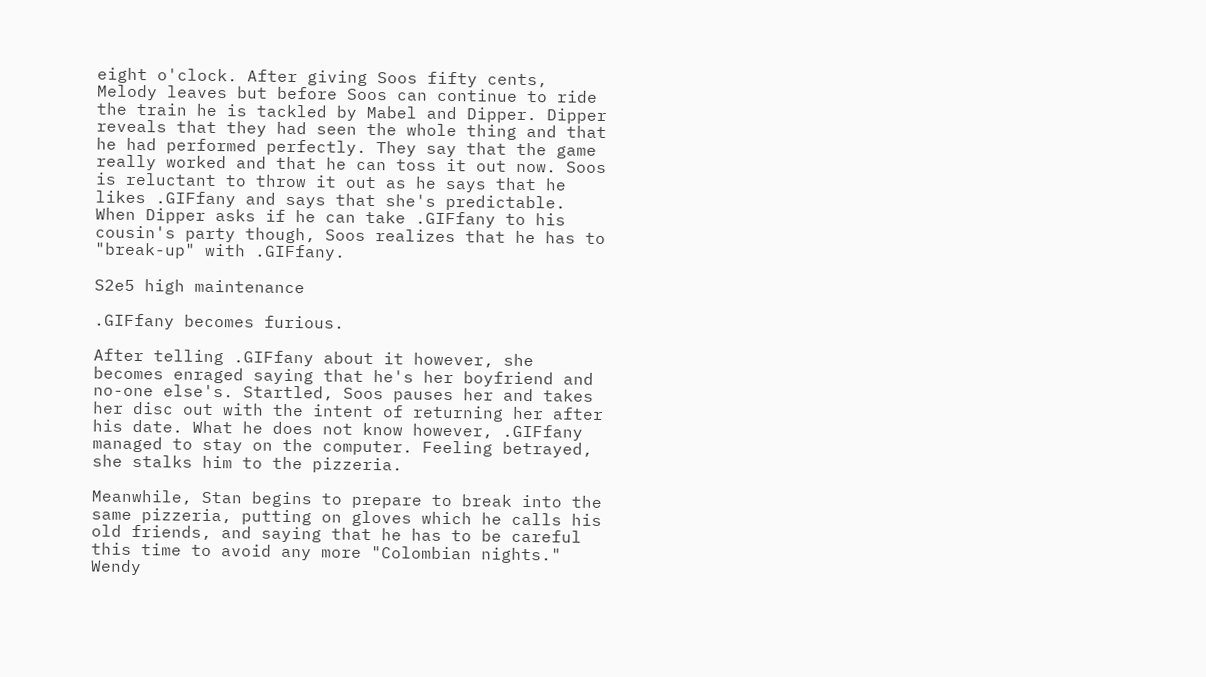eight o'clock. After giving Soos fifty cents, Melody leaves but before Soos can continue to ride the train he is tackled by Mabel and Dipper. Dipper reveals that they had seen the whole thing and that he had performed perfectly. They say that the game really worked and that he can toss it out now. Soos is reluctant to throw it out as he says that he likes .GIFfany and says that she's predictable. When Dipper asks if he can take .GIFfany to his cousin's party though, Soos realizes that he has to "break-up" with .GIFfany.

S2e5 high maintenance

.GIFfany becomes furious.

After telling .GIFfany about it however, she becomes enraged saying that he's her boyfriend and no-one else's. Startled, Soos pauses her and takes her disc out with the intent of returning her after his date. What he does not know however, .GIFfany managed to stay on the computer. Feeling betrayed, she stalks him to the pizzeria.

Meanwhile, Stan begins to prepare to break into the same pizzeria, putting on gloves which he calls his old friends, and saying that he has to be careful this time to avoid any more "Colombian nights." Wendy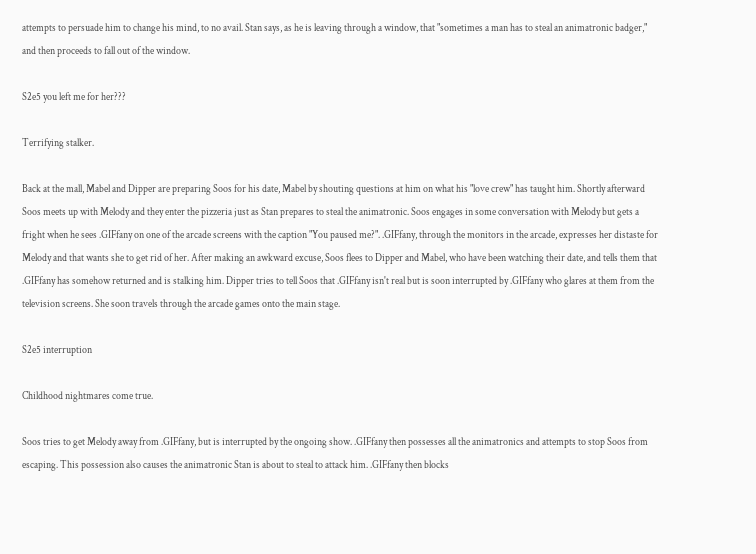attempts to persuade him to change his mind, to no avail. Stan says, as he is leaving through a window, that "sometimes a man has to steal an animatronic badger," and then proceeds to fall out of the window.

S2e5 you left me for her???

Terrifying stalker.

Back at the mall, Mabel and Dipper are preparing Soos for his date, Mabel by shouting questions at him on what his "love crew" has taught him. Shortly afterward Soos meets up with Melody and they enter the pizzeria just as Stan prepares to steal the animatronic. Soos engages in some conversation with Melody but gets a fright when he sees .GIFfany on one of the arcade screens with the caption "You paused me?". .GIFfany, through the monitors in the arcade, expresses her distaste for Melody and that wants she to get rid of her. After making an awkward excuse, Soos flees to Dipper and Mabel, who have been watching their date, and tells them that .GIFfany has somehow returned and is stalking him. Dipper tries to tell Soos that .GIFfany isn't real but is soon interrupted by .GIFfany who glares at them from the television screens. She soon travels through the arcade games onto the main stage.

S2e5 interruption

Childhood nightmares come true.

Soos tries to get Melody away from .GIFfany, but is interrupted by the ongoing show. .GIFfany then possesses all the animatronics and attempts to stop Soos from escaping. This possession also causes the animatronic Stan is about to steal to attack him. .GIFfany then blocks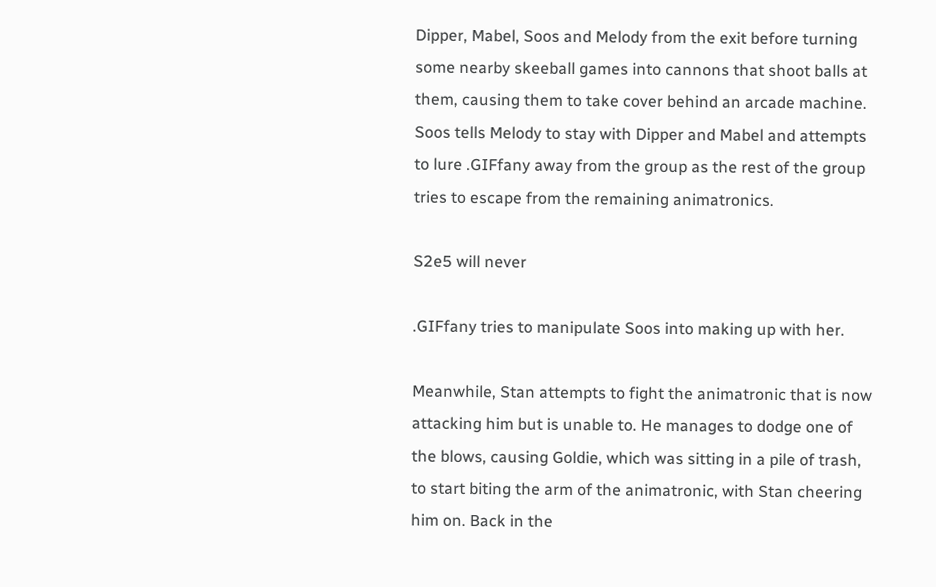Dipper, Mabel, Soos and Melody from the exit before turning some nearby skeeball games into cannons that shoot balls at them, causing them to take cover behind an arcade machine. Soos tells Melody to stay with Dipper and Mabel and attempts to lure .GIFfany away from the group as the rest of the group tries to escape from the remaining animatronics.

S2e5 will never

.GIFfany tries to manipulate Soos into making up with her.

Meanwhile, Stan attempts to fight the animatronic that is now attacking him but is unable to. He manages to dodge one of the blows, causing Goldie, which was sitting in a pile of trash, to start biting the arm of the animatronic, with Stan cheering him on. Back in the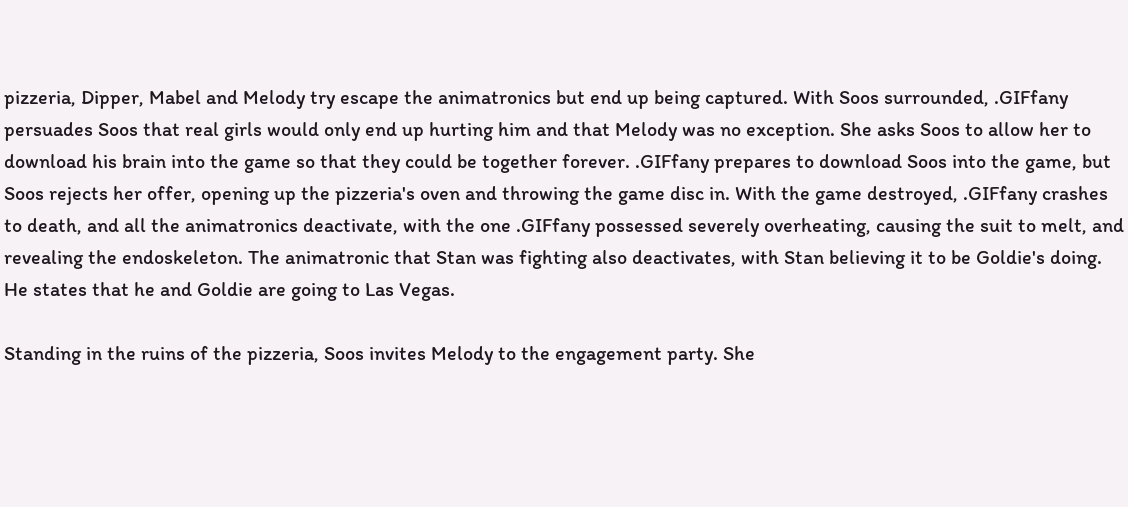pizzeria, Dipper, Mabel and Melody try escape the animatronics but end up being captured. With Soos surrounded, .GIFfany persuades Soos that real girls would only end up hurting him and that Melody was no exception. She asks Soos to allow her to download his brain into the game so that they could be together forever. .GIFfany prepares to download Soos into the game, but Soos rejects her offer, opening up the pizzeria's oven and throwing the game disc in. With the game destroyed, .GIFfany crashes to death, and all the animatronics deactivate, with the one .GIFfany possessed severely overheating, causing the suit to melt, and revealing the endoskeleton. The animatronic that Stan was fighting also deactivates, with Stan believing it to be Goldie's doing. He states that he and Goldie are going to Las Vegas.

Standing in the ruins of the pizzeria, Soos invites Melody to the engagement party. She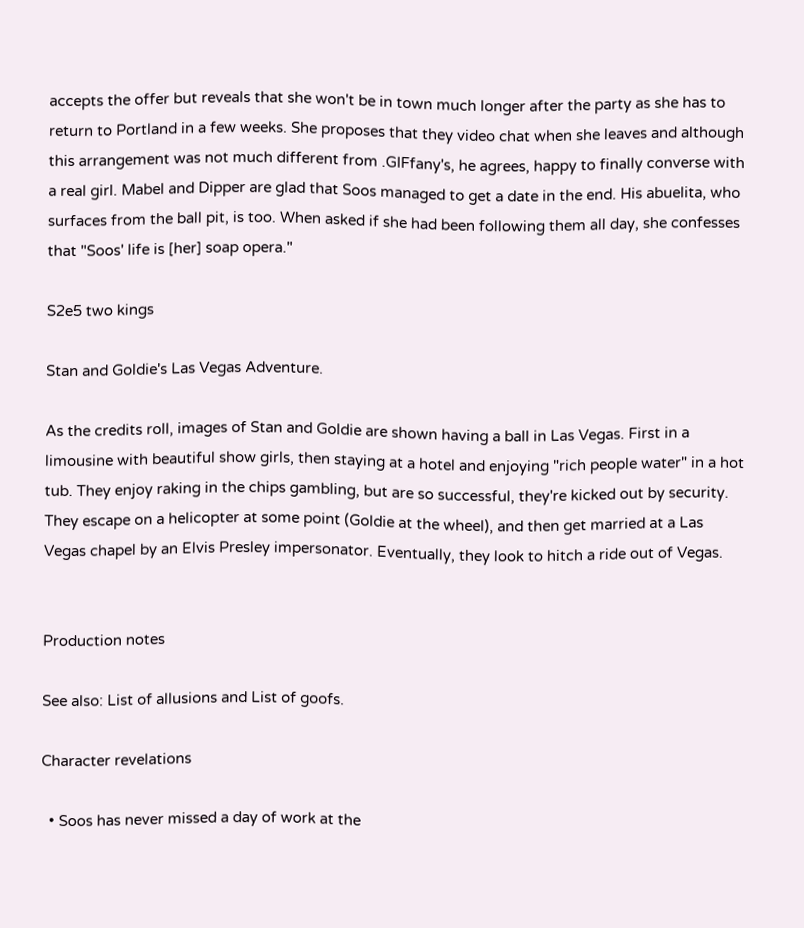accepts the offer but reveals that she won't be in town much longer after the party as she has to return to Portland in a few weeks. She proposes that they video chat when she leaves and although this arrangement was not much different from .GIFfany's, he agrees, happy to finally converse with a real girl. Mabel and Dipper are glad that Soos managed to get a date in the end. His abuelita, who surfaces from the ball pit, is too. When asked if she had been following them all day, she confesses that "Soos' life is [her] soap opera."

S2e5 two kings

Stan and Goldie's Las Vegas Adventure.

As the credits roll, images of Stan and Goldie are shown having a ball in Las Vegas. First in a limousine with beautiful show girls, then staying at a hotel and enjoying "rich people water" in a hot tub. They enjoy raking in the chips gambling, but are so successful, they're kicked out by security. They escape on a helicopter at some point (Goldie at the wheel), and then get married at a Las Vegas chapel by an Elvis Presley impersonator. Eventually, they look to hitch a ride out of Vegas.


Production notes

See also: List of allusions and List of goofs.

Character revelations

  • Soos has never missed a day of work at the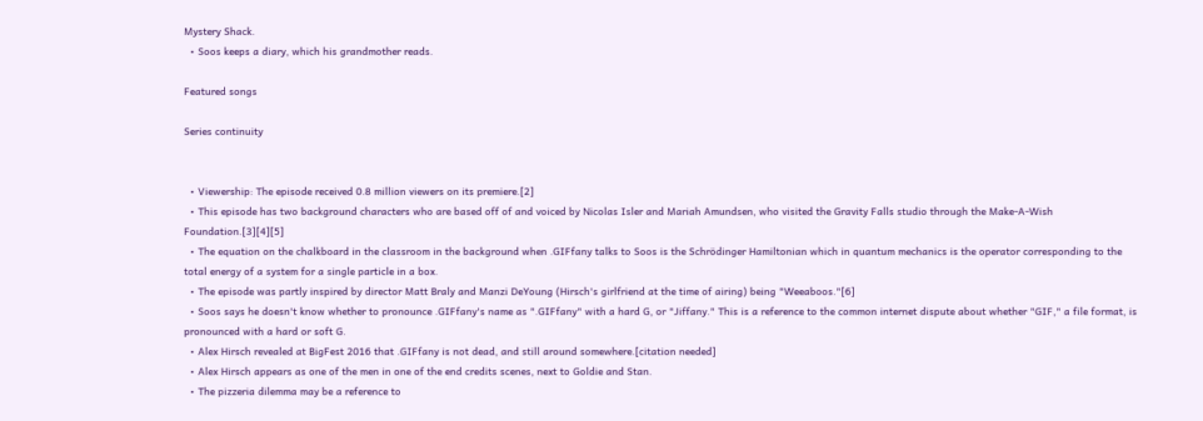Mystery Shack.
  • Soos keeps a diary, which his grandmother reads.

Featured songs

Series continuity


  • Viewership: The episode received 0.8 million viewers on its premiere.[2]
  • This episode has two background characters who are based off of and voiced by Nicolas Isler and Mariah Amundsen, who visited the Gravity Falls studio through the Make-A-Wish Foundation.[3][4][5]
  • The equation on the chalkboard in the classroom in the background when .GIFfany talks to Soos is the Schrödinger Hamiltonian which in quantum mechanics is the operator corresponding to the total energy of a system for a single particle in a box.
  • The episode was partly inspired by director Matt Braly and Manzi DeYoung (Hirsch's girlfriend at the time of airing) being "Weeaboos."[6]
  • Soos says he doesn't know whether to pronounce .GIFfany's name as ".GIFfany" with a hard G, or "Jiffany." This is a reference to the common internet dispute about whether "GIF," a file format, is pronounced with a hard or soft G.
  • Alex Hirsch revealed at BigFest 2016 that .GIFfany is not dead, and still around somewhere.[citation needed]
  • Alex Hirsch appears as one of the men in one of the end credits scenes, next to Goldie and Stan.
  • The pizzeria dilemma may be a reference to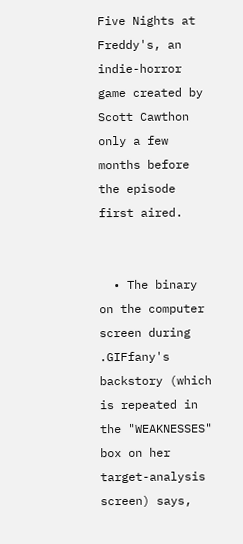Five Nights at Freddy's, an indie-horror game created by Scott Cawthon only a few months before the episode first aired.


  • The binary on the computer screen during .GIFfany's backstory (which is repeated in the "WEAKNESSES" box on her target-analysis screen) says,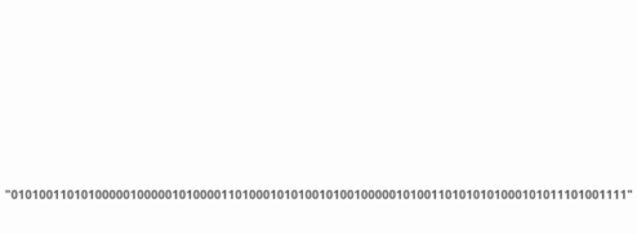"0101001101010000010000010100001101000101010010100100000101001101010101000101011101001111"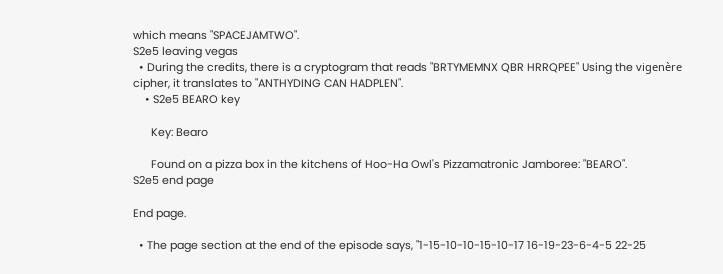which means "SPACEJAMTWO".
S2e5 leaving vegas
  • During the credits, there is a cryptogram that reads "BRTYMEMNX QBR HRRQPEE" Using the vigenère cipher, it translates to "ANTHYDING CAN HADPLEN".
    • S2e5 BEARO key

      Key: Bearo

      Found on a pizza box in the kitchens of Hoo-Ha Owl's Pizzamatronic Jamboree: "BEARO".
S2e5 end page

End page.

  • The page section at the end of the episode says, "1-15-10-10-15-10-17 16-19-23-6-4-5 22-25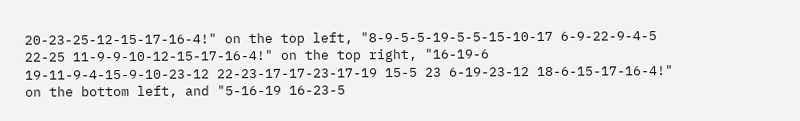20-23-25-12-15-17-16-4!" on the top left, "8-9-5-5-19-5-5-15-10-17 6-9-22-9-4-5 22-25 11-9-9-10-12-15-17-16-4!" on the top right, "16-19-6 19-11-9-4-15-9-10-23-12 22-23-17-17-23-17-19 15-5 23 6-19-23-12 18-6-15-17-16-4!" on the bottom left, and "5-16-19 16-23-5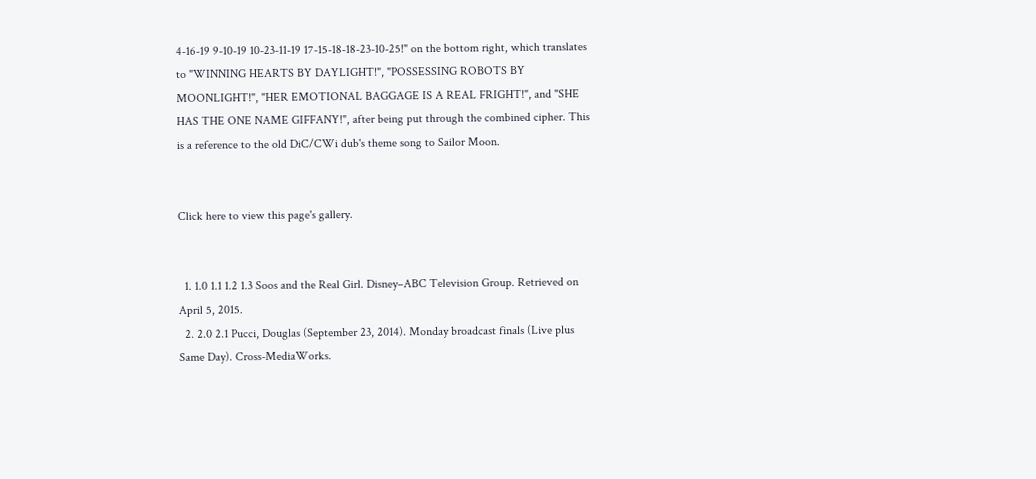4-16-19 9-10-19 10-23-11-19 17-15-18-18-23-10-25!" on the bottom right, which translates to "WINNING HEARTS BY DAYLIGHT!", "POSSESSING ROBOTS BY MOONLIGHT!", "HER EMOTIONAL BAGGAGE IS A REAL FRIGHT!", and "SHE HAS THE ONE NAME GIFFANY!", after being put through the combined cipher. This is a reference to the old DiC/CWi dub's theme song to Sailor Moon.


Click here to view this page's gallery.


  1. 1.0 1.1 1.2 1.3 Soos and the Real Girl. Disney–ABC Television Group. Retrieved on April 5, 2015.
  2. 2.0 2.1 Pucci, Douglas (September 23, 2014). Monday broadcast finals (Live plus Same Day). Cross-MediaWorks.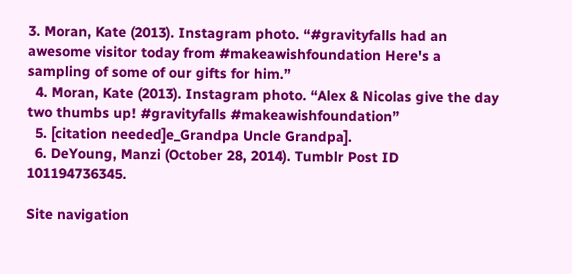3. Moran, Kate (2013). Instagram photo. “#gravityfalls had an awesome visitor today from #makeawishfoundation Here's a sampling of some of our gifts for him.”
  4. Moran, Kate (2013). Instagram photo. “Alex & Nicolas give the day two thumbs up! #gravityfalls #makeawishfoundation”
  5. [citation needed]e_Grandpa Uncle Grandpa].
  6. DeYoung, Manzi (October 28, 2014). Tumblr Post ID 101194736345.

Site navigation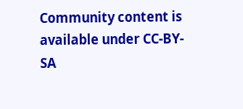Community content is available under CC-BY-SA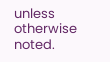unless otherwise noted.